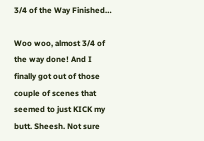3/4 of the Way Finished…

Woo woo, almost 3/4 of the way done! And I finally got out of those couple of scenes that seemed to just KICK my butt. Sheesh. Not sure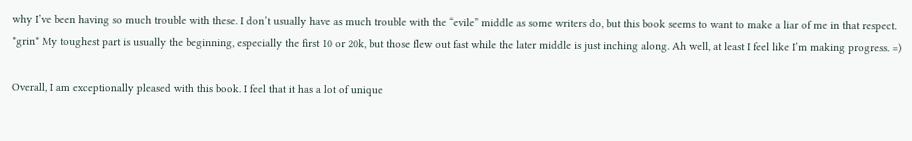why I’ve been having so much trouble with these. I don’t usually have as much trouble with the “evile” middle as some writers do, but this book seems to want to make a liar of me in that respect. *grin* My toughest part is usually the beginning, especially the first 10 or 20k, but those flew out fast while the later middle is just inching along. Ah well, at least I feel like I’m making progress. =)

Overall, I am exceptionally pleased with this book. I feel that it has a lot of unique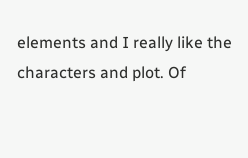elements and I really like the characters and plot. Of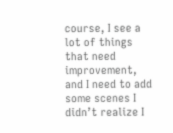course, I see a lot of things that need improvement, and I need to add some scenes I didn’t realize I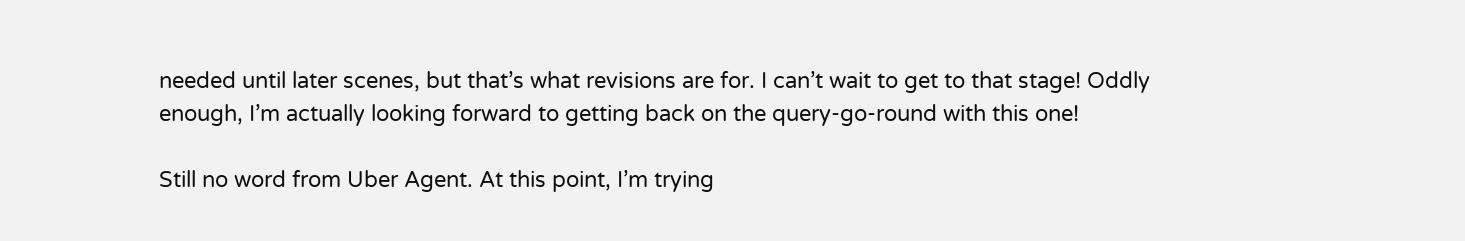needed until later scenes, but that’s what revisions are for. I can’t wait to get to that stage! Oddly enough, I’m actually looking forward to getting back on the query-go-round with this one!

Still no word from Uber Agent. At this point, I’m trying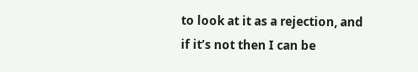to look at it as a rejection, and if it’s not then I can be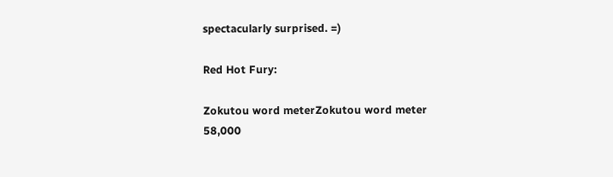spectacularly surprised. =)

Red Hot Fury:

Zokutou word meterZokutou word meter
58,000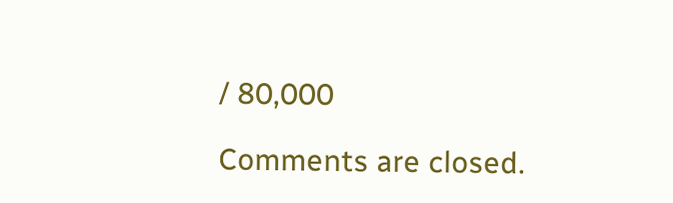/ 80,000

Comments are closed.